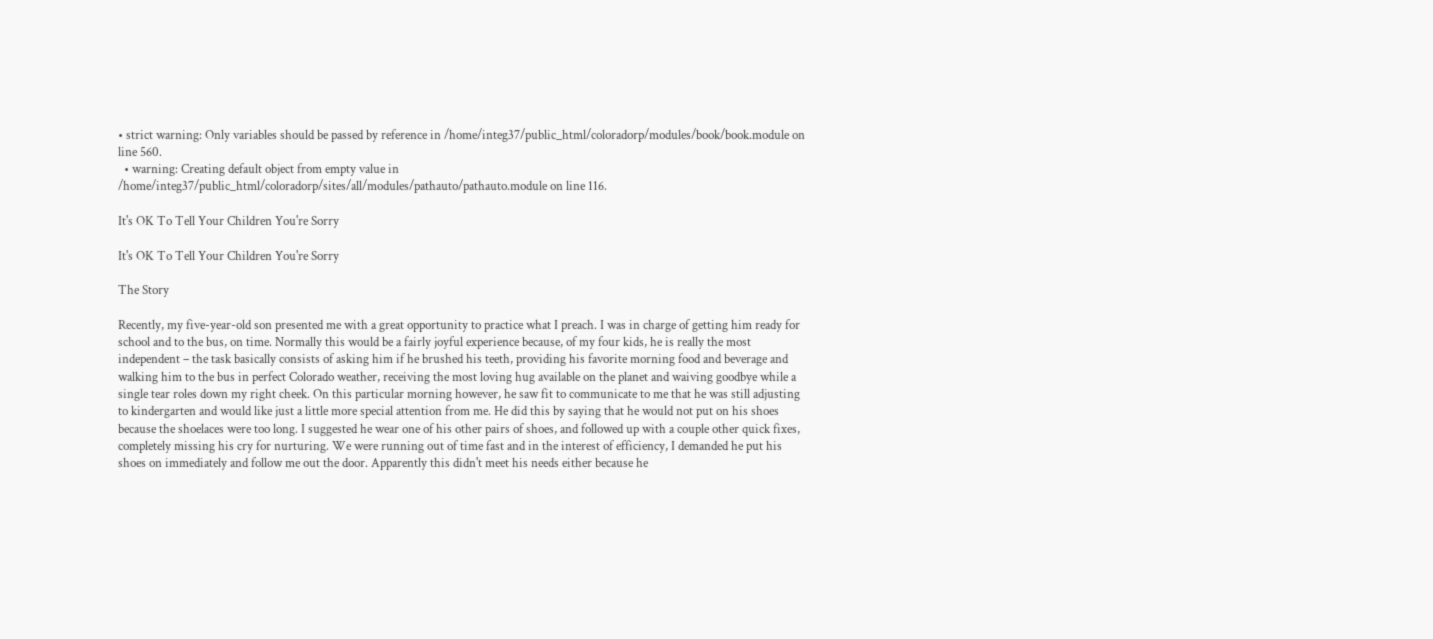• strict warning: Only variables should be passed by reference in /home/integ37/public_html/coloradorp/modules/book/book.module on line 560.
  • warning: Creating default object from empty value in /home/integ37/public_html/coloradorp/sites/all/modules/pathauto/pathauto.module on line 116.

It's OK To Tell Your Children You're Sorry

It's OK To Tell Your Children You're Sorry

The Story

Recently, my five-year-old son presented me with a great opportunity to practice what I preach. I was in charge of getting him ready for school and to the bus, on time. Normally this would be a fairly joyful experience because, of my four kids, he is really the most independent – the task basically consists of asking him if he brushed his teeth, providing his favorite morning food and beverage and walking him to the bus in perfect Colorado weather, receiving the most loving hug available on the planet and waiving goodbye while a single tear roles down my right cheek. On this particular morning however, he saw fit to communicate to me that he was still adjusting to kindergarten and would like just a little more special attention from me. He did this by saying that he would not put on his shoes because the shoelaces were too long. I suggested he wear one of his other pairs of shoes, and followed up with a couple other quick fixes, completely missing his cry for nurturing. We were running out of time fast and in the interest of efficiency, I demanded he put his shoes on immediately and follow me out the door. Apparently this didn't meet his needs either because he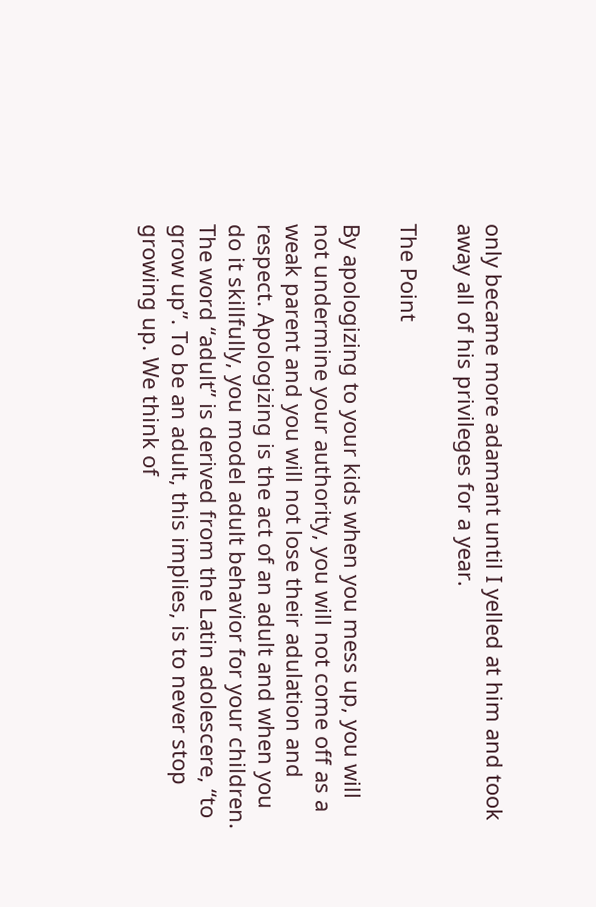only became more adamant until I yelled at him and took away all of his privileges for a year.

The Point

By apologizing to your kids when you mess up, you will not undermine your authority, you will not come off as a weak parent and you will not lose their adulation and respect. Apologizing is the act of an adult and when you do it skillfully, you model adult behavior for your children. The word “adult” is derived from the Latin adolescere, “to grow up”. To be an adult, this implies, is to never stop growing up. We think of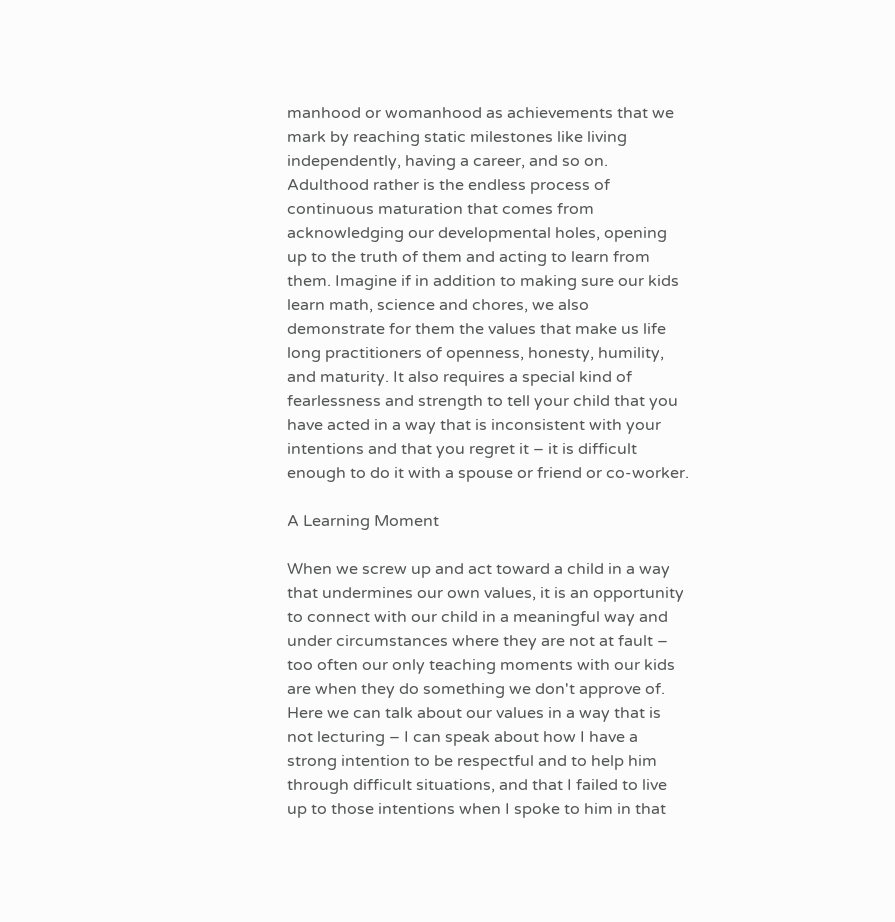manhood or womanhood as achievements that we mark by reaching static milestones like living independently, having a career, and so on. Adulthood rather is the endless process of continuous maturation that comes from acknowledging our developmental holes, opening up to the truth of them and acting to learn from them. Imagine if in addition to making sure our kids learn math, science and chores, we also demonstrate for them the values that make us life long practitioners of openness, honesty, humility, and maturity. It also requires a special kind of fearlessness and strength to tell your child that you have acted in a way that is inconsistent with your intentions and that you regret it – it is difficult enough to do it with a spouse or friend or co-worker.

A Learning Moment

When we screw up and act toward a child in a way that undermines our own values, it is an opportunity to connect with our child in a meaningful way and under circumstances where they are not at fault – too often our only teaching moments with our kids are when they do something we don't approve of. Here we can talk about our values in a way that is not lecturing – I can speak about how I have a strong intention to be respectful and to help him through difficult situations, and that I failed to live up to those intentions when I spoke to him in that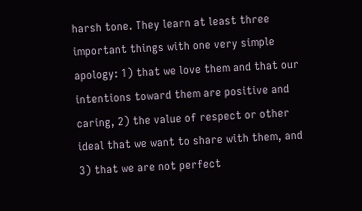harsh tone. They learn at least three important things with one very simple apology: 1) that we love them and that our intentions toward them are positive and caring, 2) the value of respect or other ideal that we want to share with them, and 3) that we are not perfect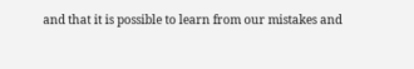and that it is possible to learn from our mistakes and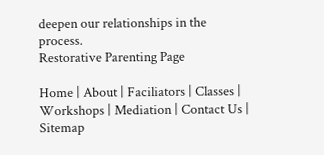deepen our relationships in the process.
Restorative Parenting Page

Home | About | Faciliators | Classes | Workshops | Mediation | Contact Us | Sitemap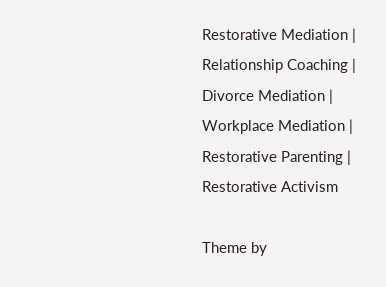Restorative Mediation | Relationship Coaching | Divorce Mediation | Workplace Mediation | Restorative Parenting | Restorative Activism

Theme by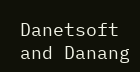Danetsoft and Danang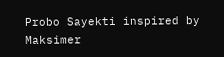Probo Sayekti inspired by Maksimer